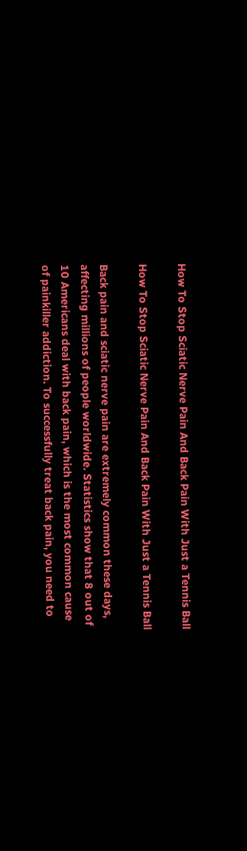How To Stop Sciatic Nerve Pain And Back Pain With Just a Tennis Ball

How To Stop Sciatic Nerve Pain And Back Pain With Just a Tennis Ball

Back pain and sciatic nerve pain are extremely common these days, affecting millions of people worldwide. Statistics show that 8 out of 10 Americans deal with back pain, which is the most common cause of painkiller addiction. To successfully treat back pain, you need to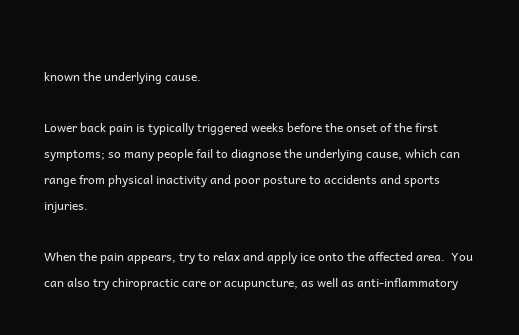known the underlying cause.

Lower back pain is typically triggered weeks before the onset of the first symptoms; so many people fail to diagnose the underlying cause, which can range from physical inactivity and poor posture to accidents and sports injuries.

When the pain appears, try to relax and apply ice onto the affected area.  You can also try chiropractic care or acupuncture, as well as anti-inflammatory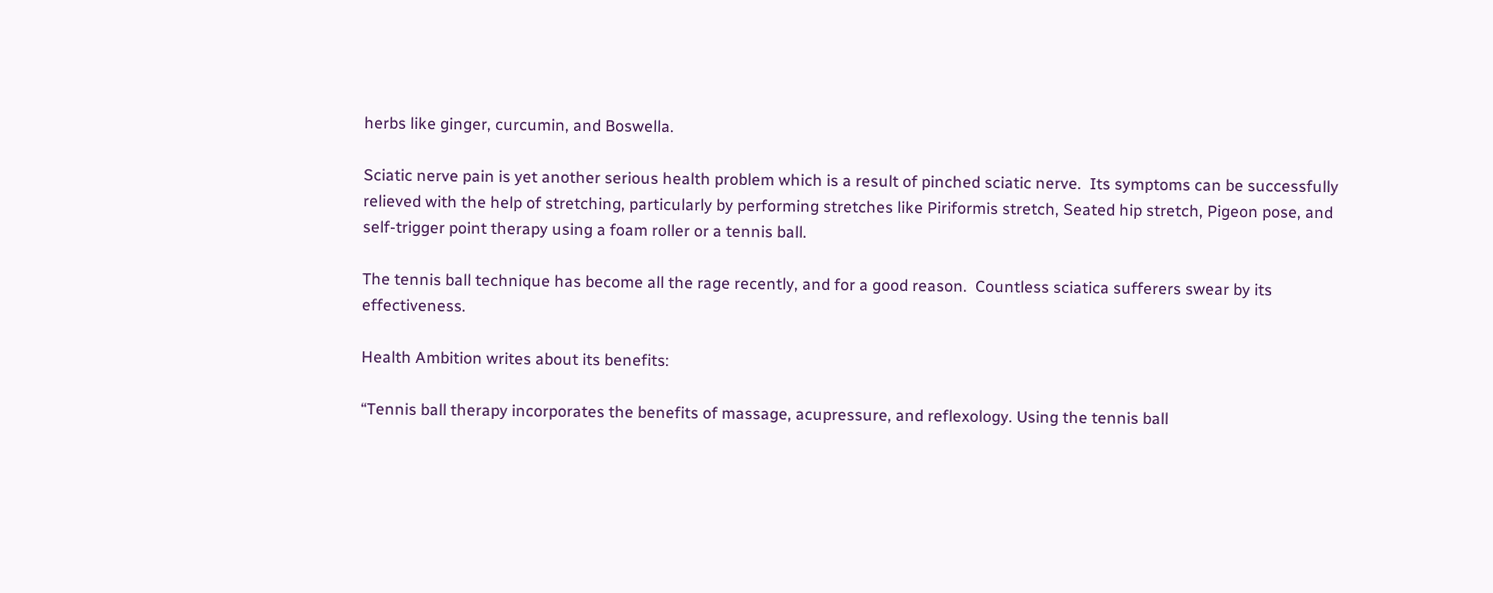herbs like ginger, curcumin, and Boswella.

Sciatic nerve pain is yet another serious health problem which is a result of pinched sciatic nerve.  Its symptoms can be successfully relieved with the help of stretching, particularly by performing stretches like Piriformis stretch, Seated hip stretch, Pigeon pose, and self-trigger point therapy using a foam roller or a tennis ball.

The tennis ball technique has become all the rage recently, and for a good reason.  Countless sciatica sufferers swear by its effectiveness.

Health Ambition writes about its benefits:

“Tennis ball therapy incorporates the benefits of massage, acupressure, and reflexology. Using the tennis ball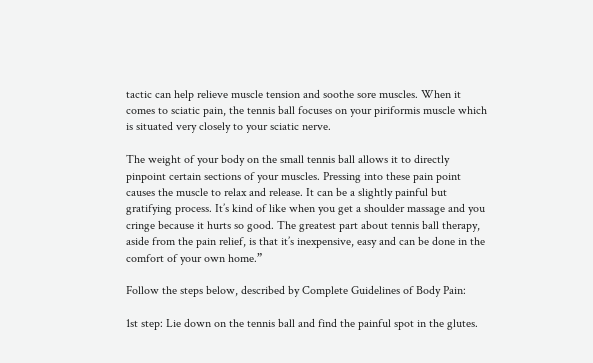tactic can help relieve muscle tension and soothe sore muscles. When it comes to sciatic pain, the tennis ball focuses on your piriformis muscle which is situated very closely to your sciatic nerve.

The weight of your body on the small tennis ball allows it to directly pinpoint certain sections of your muscles. Pressing into these pain point causes the muscle to relax and release. It can be a slightly painful but gratifying process. It’s kind of like when you get a shoulder massage and you cringe because it hurts so good. The greatest part about tennis ball therapy, aside from the pain relief, is that it’s inexpensive, easy and can be done in the comfort of your own home.”

Follow the steps below, described by Complete Guidelines of Body Pain:

1st step: Lie down on the tennis ball and find the painful spot in the glutes.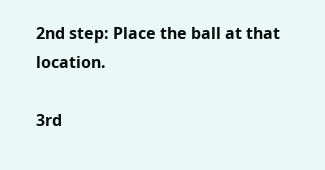2nd step: Place the ball at that location.

3rd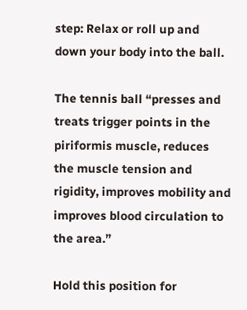step: Relax or roll up and down your body into the ball.

The tennis ball “presses and treats trigger points in the piriformis muscle, reduces the muscle tension and rigidity, improves mobility and improves blood circulation to the area.”

Hold this position for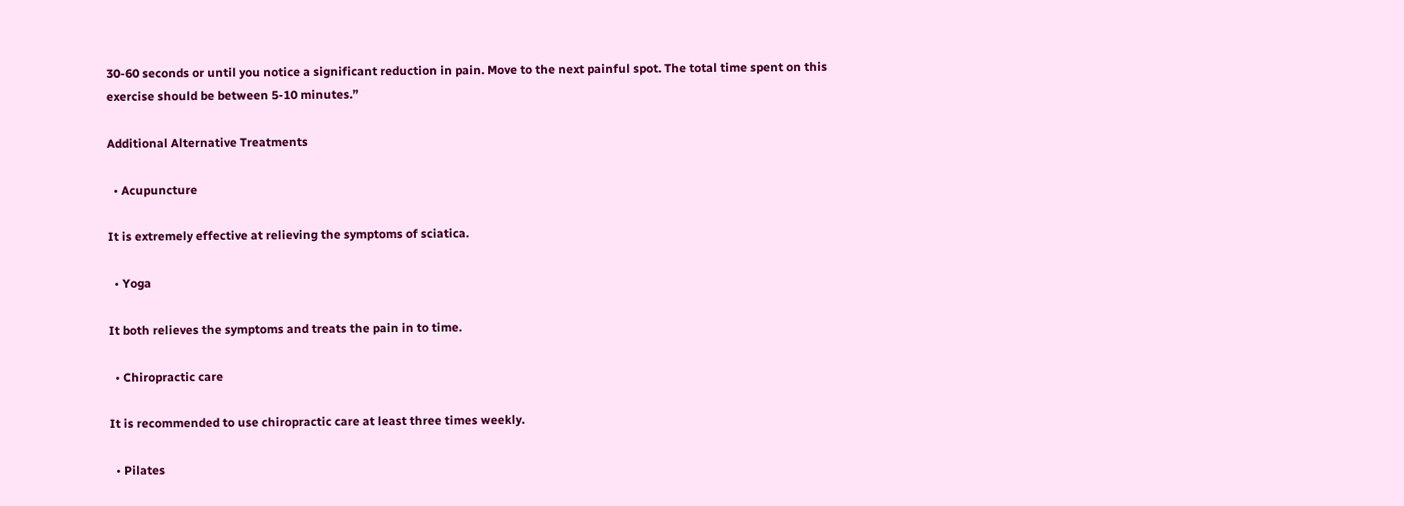30-60 seconds or until you notice a significant reduction in pain. Move to the next painful spot. The total time spent on this exercise should be between 5-10 minutes.”

Additional Alternative Treatments

  • Acupuncture

It is extremely effective at relieving the symptoms of sciatica.

  • Yoga

It both relieves the symptoms and treats the pain in to time.

  • Chiropractic care

It is recommended to use chiropractic care at least three times weekly.

  • Pilates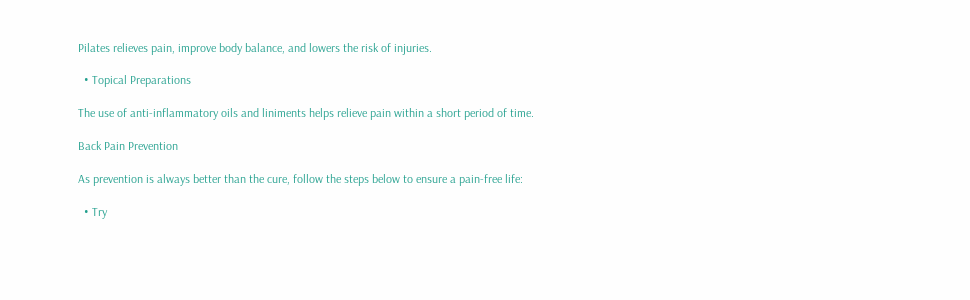Pilates relieves pain, improve body balance, and lowers the risk of injuries.

  • Topical Preparations

The use of anti-inflammatory oils and liniments helps relieve pain within a short period of time.

Back Pain Prevention

As prevention is always better than the cure, follow the steps below to ensure a pain-free life:

  • Try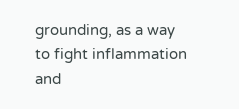grounding, as a way to fight inflammation and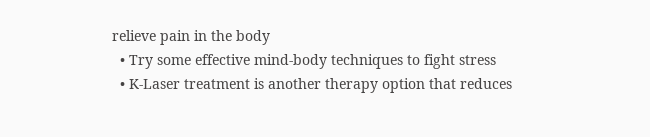relieve pain in the body
  • Try some effective mind-body techniques to fight stress
  • K-Laser treatment is another therapy option that reduces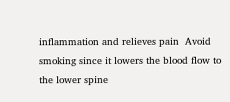inflammation and relieves pain  Avoid smoking since it lowers the blood flow to the lower spine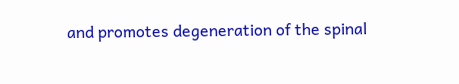and promotes degeneration of the spinal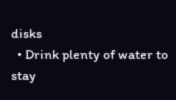disks
  • Drink plenty of water to stay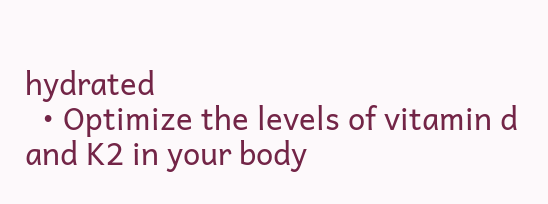hydrated
  • Optimize the levels of vitamin d and K2 in your body